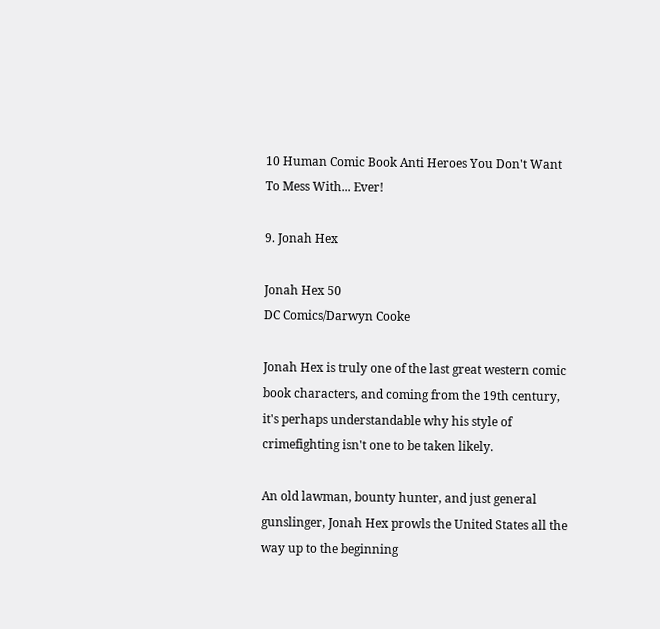10 Human Comic Book Anti Heroes You Don't Want To Mess With... Ever!

9. Jonah Hex

Jonah Hex 50
DC Comics/Darwyn Cooke

Jonah Hex is truly one of the last great western comic book characters, and coming from the 19th century, it's perhaps understandable why his style of crimefighting isn't one to be taken likely.

An old lawman, bounty hunter, and just general gunslinger, Jonah Hex prowls the United States all the way up to the beginning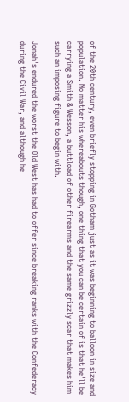of the 20th century, even briefly stopping in Gotham just as it was beginning to balloon in size and population. No matter his whereabouts though, one thing that you can be certain of is that he'll be carrying a Smith & Wesson, a buttload of other firearms and the same grizzly scar that makes him such an imposing figure to begin with.

Jonah's endured the worst the Old West has had to offer since breaking ranks with the Confederacy during the Civil War, and although he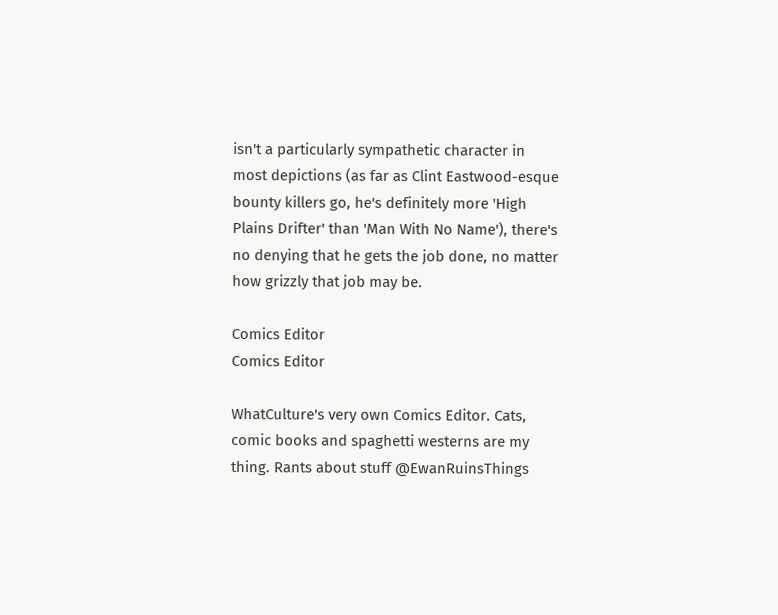isn't a particularly sympathetic character in most depictions (as far as Clint Eastwood-esque bounty killers go, he's definitely more 'High Plains Drifter' than 'Man With No Name'), there's no denying that he gets the job done, no matter how grizzly that job may be.

Comics Editor
Comics Editor

WhatCulture's very own Comics Editor. Cats, comic books and spaghetti westerns are my thing. Rants about stuff @EwanRuinsThings